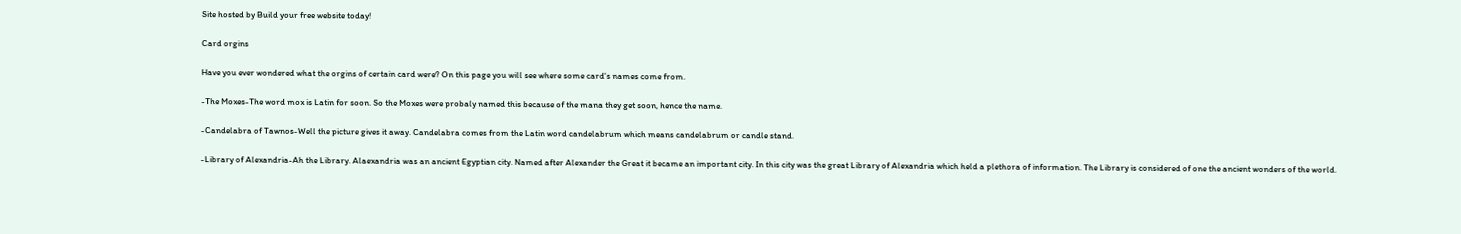Site hosted by Build your free website today!

Card orgins

Have you ever wondered what the orgins of certain card were? On this page you will see where some card's names come from.

-The Moxes-The word mox is Latin for soon. So the Moxes were probaly named this because of the mana they get soon, hence the name.

-Candelabra of Tawnos-Well the picture gives it away. Candelabra comes from the Latin word candelabrum which means candelabrum or candle stand.

-Library of Alexandria-Ah the Library. Alaexandria was an ancient Egyptian city. Named after Alexander the Great it became an important city. In this city was the great Library of Alexandria which held a plethora of information. The Library is considered of one the ancient wonders of the world.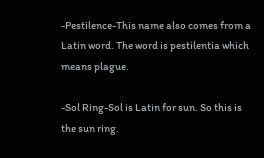-Pestilence-This name also comes from a Latin word. The word is pestilentia which means plague.

-Sol Ring-Sol is Latin for sun. So this is the sun ring.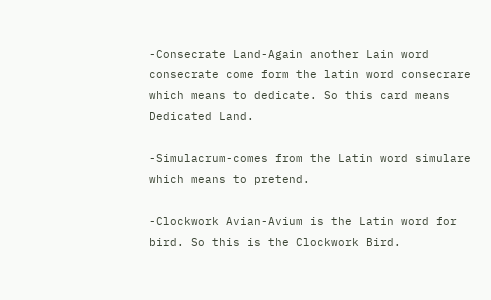-Consecrate Land-Again another Lain word consecrate come form the latin word consecrare which means to dedicate. So this card means Dedicated Land.

-Simulacrum-comes from the Latin word simulare which means to pretend.

-Clockwork Avian-Avium is the Latin word for bird. So this is the Clockwork Bird.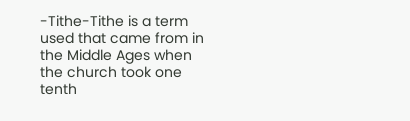-Tithe-Tithe is a term used that came from in the Middle Ages when the church took one tenth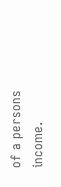of a persons income.